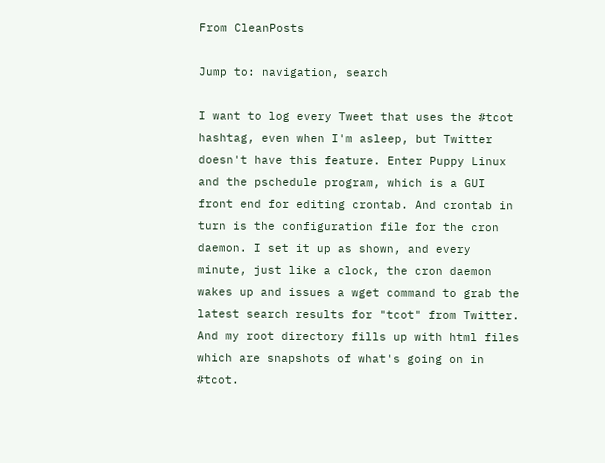From CleanPosts

Jump to: navigation, search

I want to log every Tweet that uses the #tcot hashtag, even when I'm asleep, but Twitter doesn't have this feature. Enter Puppy Linux and the pschedule program, which is a GUI front end for editing crontab. And crontab in turn is the configuration file for the cron daemon. I set it up as shown, and every minute, just like a clock, the cron daemon wakes up and issues a wget command to grab the latest search results for "tcot" from Twitter. And my root directory fills up with html files which are snapshots of what's going on in #tcot.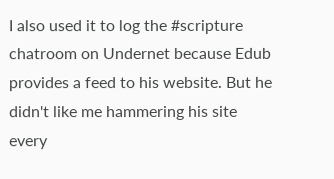I also used it to log the #scripture chatroom on Undernet because Edub provides a feed to his website. But he didn't like me hammering his site every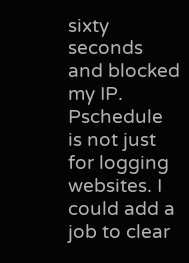sixty seconds and blocked my IP. Pschedule is not just for logging websites. I could add a job to clear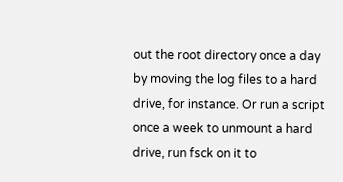out the root directory once a day by moving the log files to a hard drive, for instance. Or run a script once a week to unmount a hard drive, run fsck on it to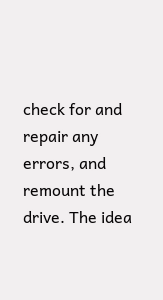check for and repair any errors, and remount the drive. The idea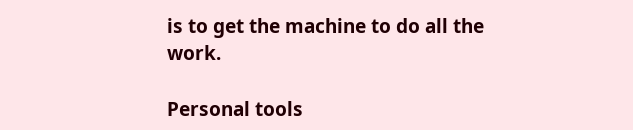is to get the machine to do all the work.

Personal tools